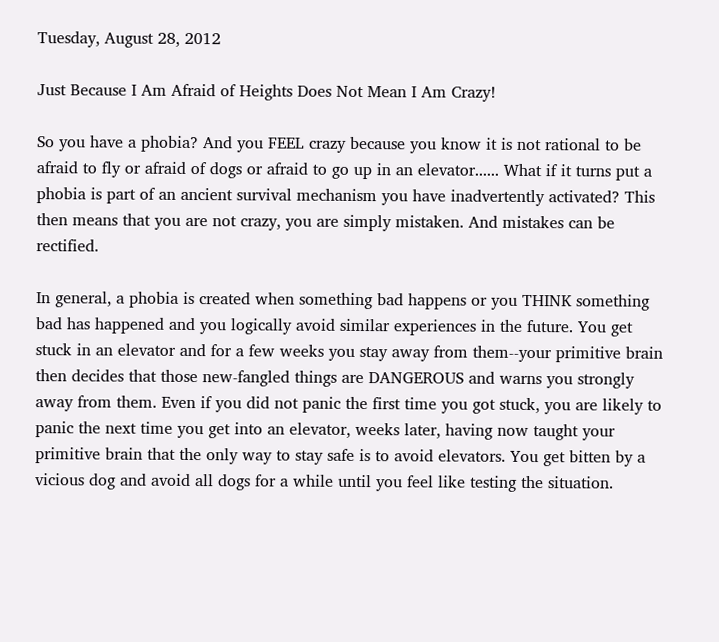Tuesday, August 28, 2012

Just Because I Am Afraid of Heights Does Not Mean I Am Crazy!

So you have a phobia? And you FEEL crazy because you know it is not rational to be afraid to fly or afraid of dogs or afraid to go up in an elevator...... What if it turns put a phobia is part of an ancient survival mechanism you have inadvertently activated? This then means that you are not crazy, you are simply mistaken. And mistakes can be rectified.

In general, a phobia is created when something bad happens or you THINK something bad has happened and you logically avoid similar experiences in the future. You get stuck in an elevator and for a few weeks you stay away from them--your primitive brain then decides that those new-fangled things are DANGEROUS and warns you strongly away from them. Even if you did not panic the first time you got stuck, you are likely to panic the next time you get into an elevator, weeks later, having now taught your primitive brain that the only way to stay safe is to avoid elevators. You get bitten by a vicious dog and avoid all dogs for a while until you feel like testing the situation.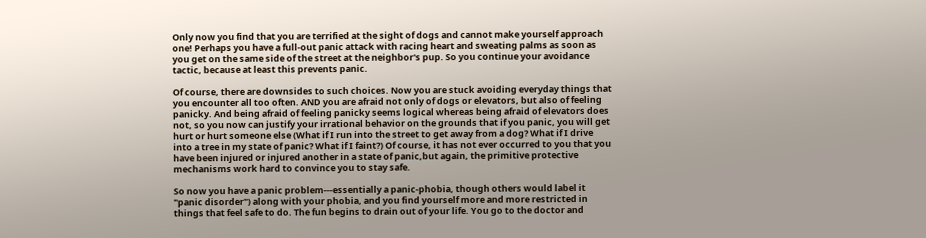Only now you find that you are terrified at the sight of dogs and cannot make yourself approach one! Perhaps you have a full-out panic attack with racing heart and sweating palms as soon as you get on the same side of the street at the neighbor's pup. So you continue your avoidance tactic, because at least this prevents panic.

Of course, there are downsides to such choices. Now you are stuck avoiding everyday things that you encounter all too often. AND you are afraid not only of dogs or elevators, but also of feeling panicky. And being afraid of feeling panicky seems logical whereas being afraid of elevators does not, so you now can justify your irrational behavior on the grounds that if you panic, you will get hurt or hurt someone else (What if I run into the street to get away from a dog? What if I drive into a tree in my state of panic? What if I faint?) Of course, it has not ever occurred to you that you have been injured or injured another in a state of panic,but again, the primitive protective mechanisms work hard to convince you to stay safe.

So now you have a panic problem---essentially a panic-phobia, though others would label it "panic disorder") along with your phobia, and you find yourself more and more restricted in things that feel safe to do. The fun begins to drain out of your life. You go to the doctor and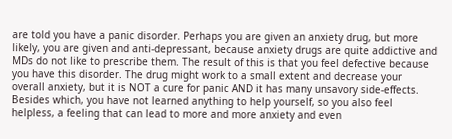are told you have a panic disorder. Perhaps you are given an anxiety drug, but more likely, you are given and anti-depressant, because anxiety drugs are quite addictive and MDs do not like to prescribe them. The result of this is that you feel defective because you have this disorder. The drug might work to a small extent and decrease your overall anxiety, but it is NOT a cure for panic AND it has many unsavory side-effects. Besides which, you have not learned anything to help yourself, so you also feel helpless, a feeling that can lead to more and more anxiety and even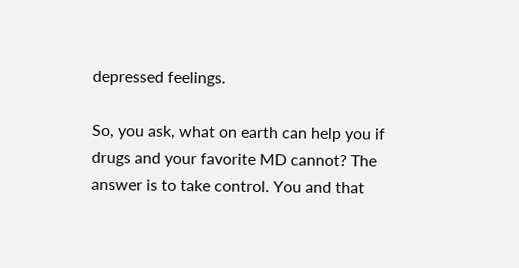depressed feelings.

So, you ask, what on earth can help you if drugs and your favorite MD cannot? The answer is to take control. You and that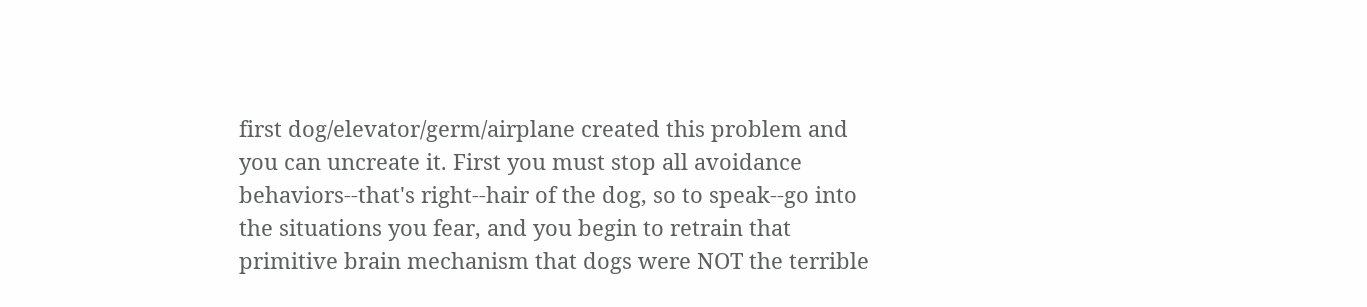first dog/elevator/germ/airplane created this problem and you can uncreate it. First you must stop all avoidance behaviors--that's right--hair of the dog, so to speak--go into the situations you fear, and you begin to retrain that primitive brain mechanism that dogs were NOT the terrible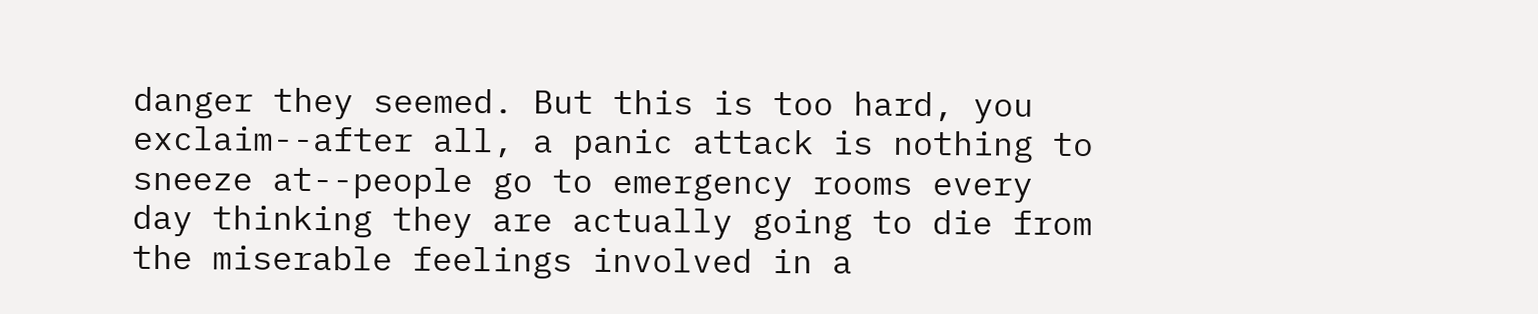danger they seemed. But this is too hard, you exclaim--after all, a panic attack is nothing to sneeze at--people go to emergency rooms every day thinking they are actually going to die from the miserable feelings involved in a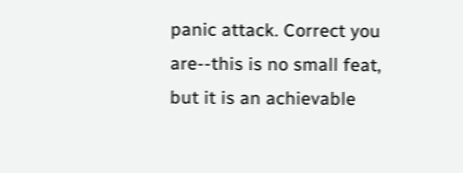panic attack. Correct you are--this is no small feat, but it is an achievable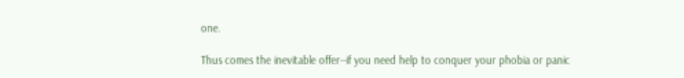one.

Thus comes the inevitable offer--if you need help to conquer your phobia or panic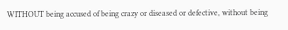WITHOUT being accused of being crazy or diseased or defective, without being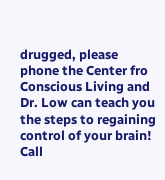drugged, please phone the Center fro Conscious Living and Dr. Low can teach you the steps to regaining control of your brain! Call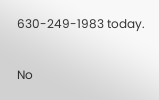630-249-1983 today.

No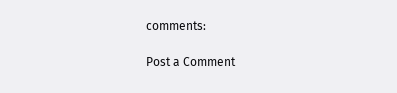comments:

Post a Comment